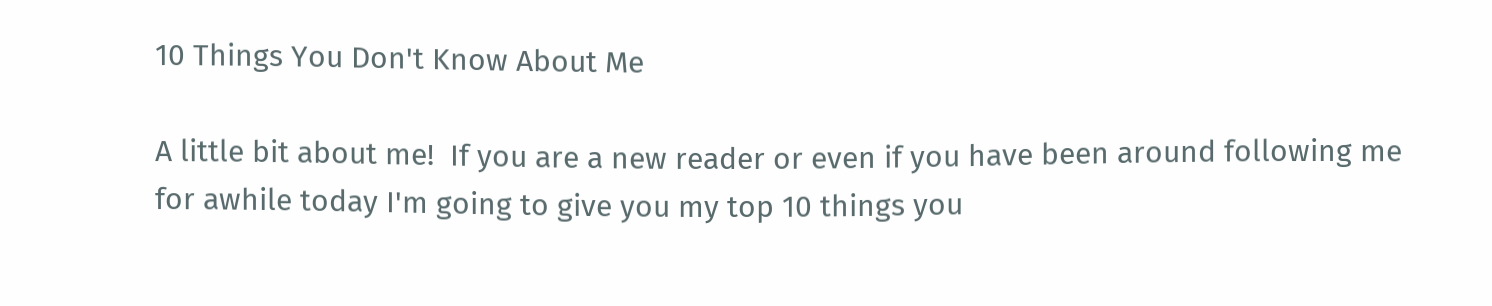10 Things You Don't Know About Me

A little bit about me!  If you are a new reader or even if you have been around following me for awhile today I'm going to give you my top 10 things you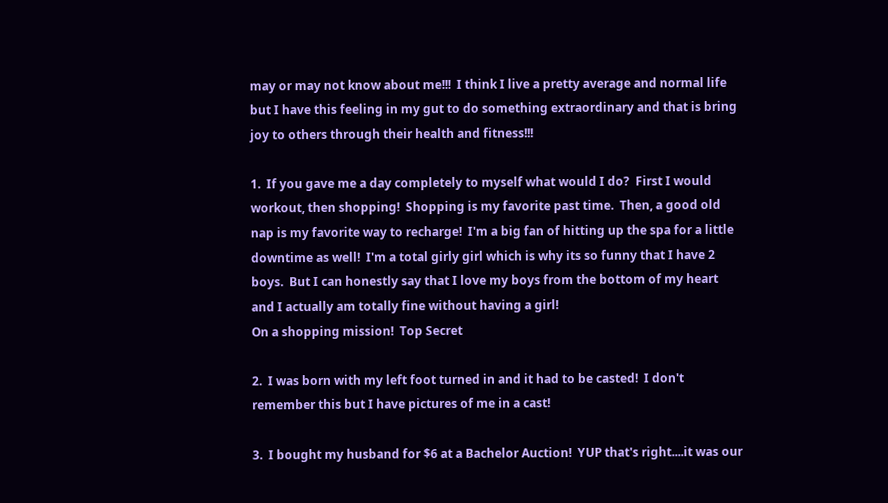may or may not know about me!!!  I think I live a pretty average and normal life but I have this feeling in my gut to do something extraordinary and that is bring joy to others through their health and fitness!!!

1.  If you gave me a day completely to myself what would I do?  First I would workout, then shopping!  Shopping is my favorite past time.  Then, a good old nap is my favorite way to recharge!  I'm a big fan of hitting up the spa for a little downtime as well!  I'm a total girly girl which is why its so funny that I have 2 boys.  But I can honestly say that I love my boys from the bottom of my heart and I actually am totally fine without having a girl!
On a shopping mission!  Top Secret

2.  I was born with my left foot turned in and it had to be casted!  I don't remember this but I have pictures of me in a cast!

3.  I bought my husband for $6 at a Bachelor Auction!  YUP that's right....it was our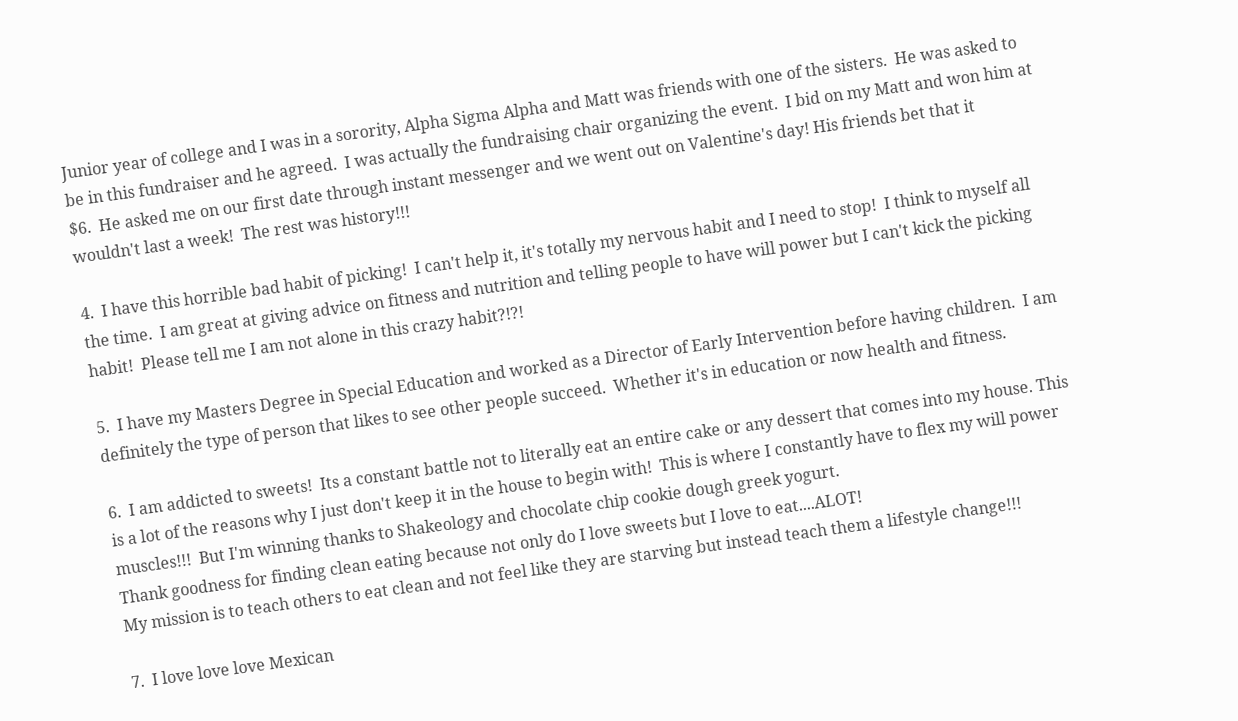Junior year of college and I was in a sorority, Alpha Sigma Alpha and Matt was friends with one of the sisters.  He was asked to be in this fundraiser and he agreed.  I was actually the fundraising chair organizing the event.  I bid on my Matt and won him at $6.  He asked me on our first date through instant messenger and we went out on Valentine's day! His friends bet that it wouldn't last a week!  The rest was history!!!

4.  I have this horrible bad habit of picking!  I can't help it, it's totally my nervous habit and I need to stop!  I think to myself all the time.  I am great at giving advice on fitness and nutrition and telling people to have will power but I can't kick the picking habit!  Please tell me I am not alone in this crazy habit?!?!

5.  I have my Masters Degree in Special Education and worked as a Director of Early Intervention before having children.  I am definitely the type of person that likes to see other people succeed.  Whether it's in education or now health and fitness.

6.  I am addicted to sweets!  Its a constant battle not to literally eat an entire cake or any dessert that comes into my house. This is a lot of the reasons why I just don't keep it in the house to begin with!  This is where I constantly have to flex my will power muscles!!!  But I'm winning thanks to Shakeology and chocolate chip cookie dough greek yogurt.
Thank goodness for finding clean eating because not only do I love sweets but I love to eat....ALOT!
My mission is to teach others to eat clean and not feel like they are starving but instead teach them a lifestyle change!!!

7.  I love love love Mexican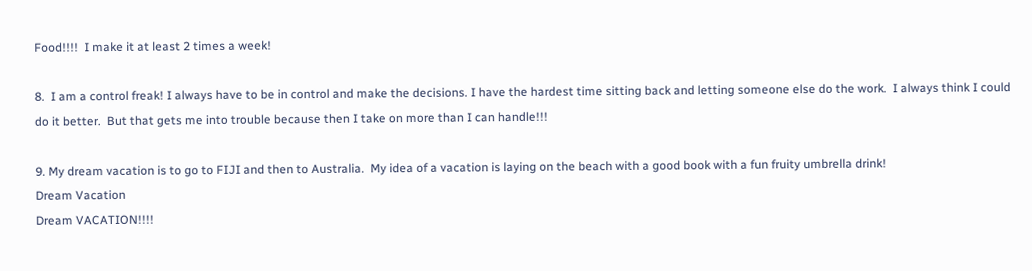Food!!!!  I make it at least 2 times a week!

8.  I am a control freak! I always have to be in control and make the decisions. I have the hardest time sitting back and letting someone else do the work.  I always think I could do it better.  But that gets me into trouble because then I take on more than I can handle!!!

9. My dream vacation is to go to FIJI and then to Australia.  My idea of a vacation is laying on the beach with a good book with a fun fruity umbrella drink!
Dream Vacation
Dream VACATION!!!!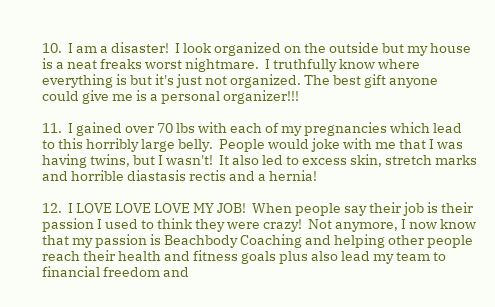10.  I am a disaster!  I look organized on the outside but my house is a neat freaks worst nightmare.  I truthfully know where everything is but it's just not organized. The best gift anyone could give me is a personal organizer!!!

11.  I gained over 70 lbs with each of my pregnancies which lead to this horribly large belly.  People would joke with me that I was having twins, but I wasn't!  It also led to excess skin, stretch marks and horrible diastasis rectis and a hernia!

12.  I LOVE LOVE LOVE MY JOB!  When people say their job is their passion I used to think they were crazy!  Not anymore, I now know that my passion is Beachbody Coaching and helping other people reach their health and fitness goals plus also lead my team to financial freedom and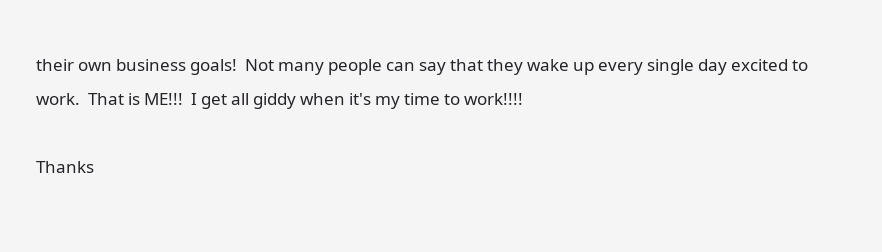their own business goals!  Not many people can say that they wake up every single day excited to work.  That is ME!!!  I get all giddy when it's my time to work!!!!

Thanks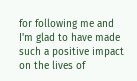for following me and I'm glad to have made such a positive impact on the lives of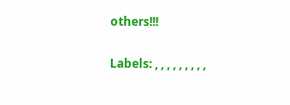others!!!

Labels: , , , , , , , , ,